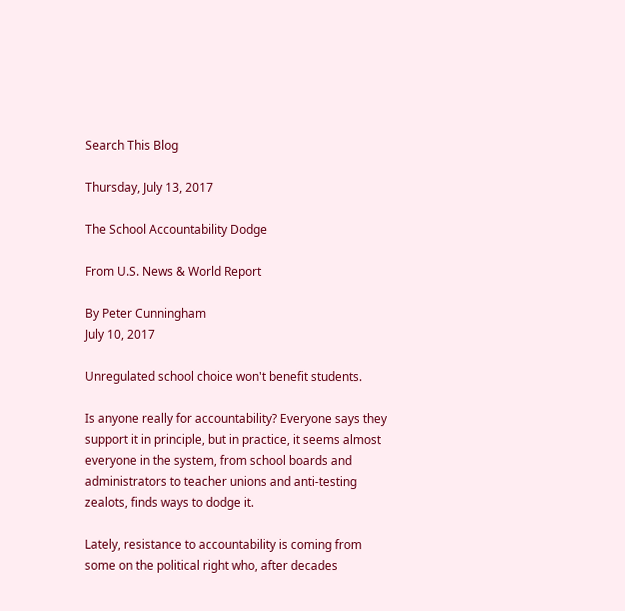Search This Blog

Thursday, July 13, 2017

The School Accountability Dodge

From U.S. News & World Report

By Peter Cunningham
July 10, 2017

Unregulated school choice won't benefit students.

Is anyone really for accountability? Everyone says they support it in principle, but in practice, it seems almost everyone in the system, from school boards and administrators to teacher unions and anti-testing zealots, finds ways to dodge it.

Lately, resistance to accountability is coming from some on the political right who, after decades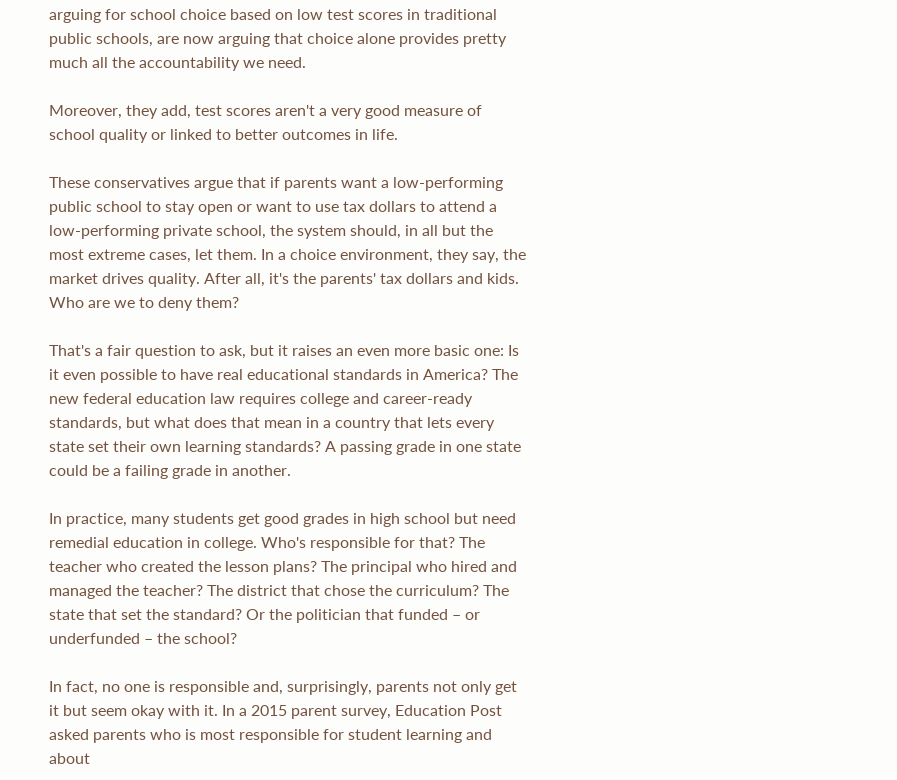arguing for school choice based on low test scores in traditional public schools, are now arguing that choice alone provides pretty much all the accountability we need.

Moreover, they add, test scores aren't a very good measure of school quality or linked to better outcomes in life.

These conservatives argue that if parents want a low-performing public school to stay open or want to use tax dollars to attend a low-performing private school, the system should, in all but the most extreme cases, let them. In a choice environment, they say, the market drives quality. After all, it's the parents' tax dollars and kids. Who are we to deny them?

That's a fair question to ask, but it raises an even more basic one: Is it even possible to have real educational standards in America? The new federal education law requires college and career-ready standards, but what does that mean in a country that lets every state set their own learning standards? A passing grade in one state could be a failing grade in another.

In practice, many students get good grades in high school but need remedial education in college. Who's responsible for that? The teacher who created the lesson plans? The principal who hired and managed the teacher? The district that chose the curriculum? The state that set the standard? Or the politician that funded – or underfunded – the school?

In fact, no one is responsible and, surprisingly, parents not only get it but seem okay with it. In a 2015 parent survey, Education Post asked parents who is most responsible for student learning and about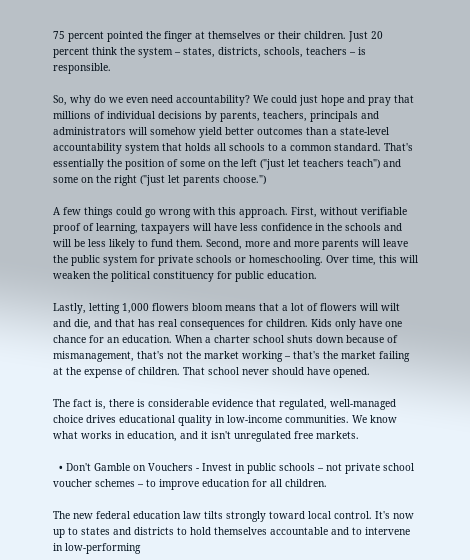75 percent pointed the finger at themselves or their children. Just 20 percent think the system – states, districts, schools, teachers – is responsible.

So, why do we even need accountability? We could just hope and pray that millions of individual decisions by parents, teachers, principals and administrators will somehow yield better outcomes than a state-level accountability system that holds all schools to a common standard. That's essentially the position of some on the left ("just let teachers teach") and some on the right ("just let parents choose.")

A few things could go wrong with this approach. First, without verifiable proof of learning, taxpayers will have less confidence in the schools and will be less likely to fund them. Second, more and more parents will leave the public system for private schools or homeschooling. Over time, this will weaken the political constituency for public education.

Lastly, letting 1,000 flowers bloom means that a lot of flowers will wilt and die, and that has real consequences for children. Kids only have one chance for an education. When a charter school shuts down because of mismanagement, that's not the market working – that's the market failing at the expense of children. That school never should have opened.

The fact is, there is considerable evidence that regulated, well-managed choice drives educational quality in low-income communities. We know what works in education, and it isn't unregulated free markets.

  • Don't Gamble on Vouchers - Invest in public schools – not private school voucher schemes – to improve education for all children.

The new federal education law tilts strongly toward local control. It's now up to states and districts to hold themselves accountable and to intervene in low-performing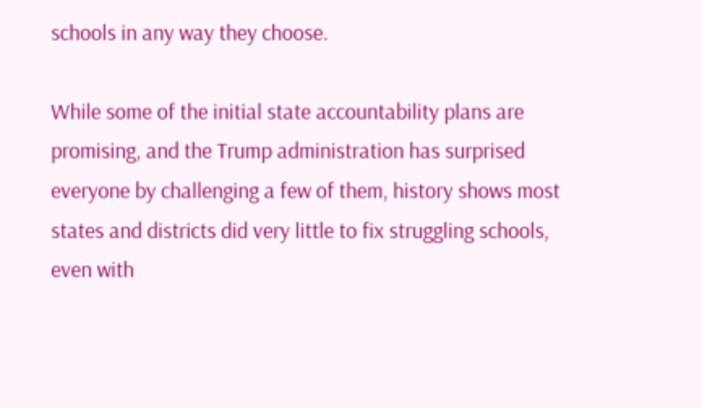schools in any way they choose.

While some of the initial state accountability plans are promising, and the Trump administration has surprised everyone by challenging a few of them, history shows most states and districts did very little to fix struggling schools, even with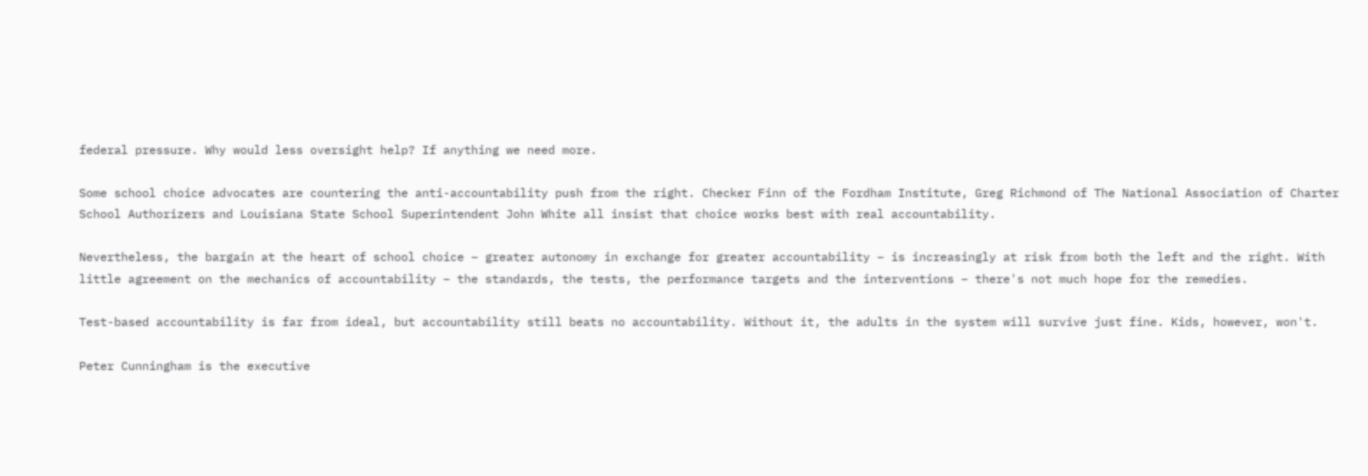federal pressure. Why would less oversight help? If anything we need more.

Some school choice advocates are countering the anti-accountability push from the right. Checker Finn of the Fordham Institute, Greg Richmond of The National Association of Charter School Authorizers and Louisiana State School Superintendent John White all insist that choice works best with real accountability.

Nevertheless, the bargain at the heart of school choice – greater autonomy in exchange for greater accountability – is increasingly at risk from both the left and the right. With little agreement on the mechanics of accountability – the standards, the tests, the performance targets and the interventions – there's not much hope for the remedies.

Test-based accountability is far from ideal, but accountability still beats no accountability. Without it, the adults in the system will survive just fine. Kids, however, won't.

Peter Cunningham is the executive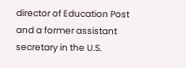director of Education Post and a former assistant secretary in the U.S.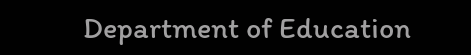Department of Education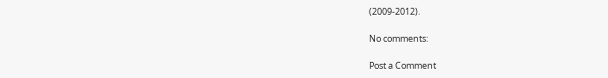(2009-2012).

No comments:

Post a Comment